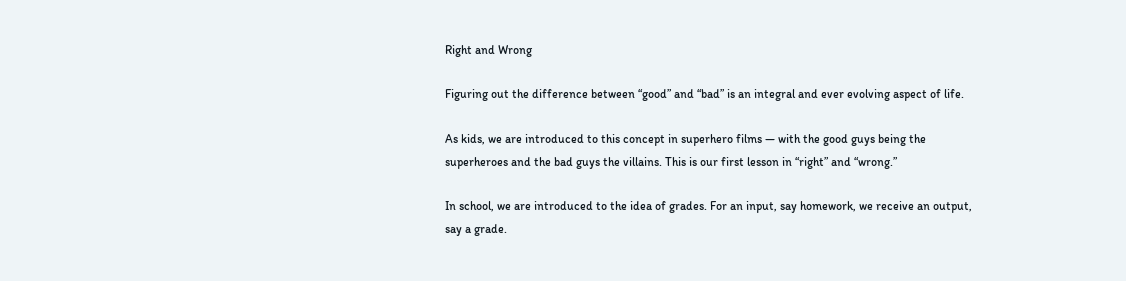Right and Wrong

Figuring out the difference between “good” and “bad” is an integral and ever evolving aspect of life.

As kids, we are introduced to this concept in superhero films — with the good guys being the superheroes and the bad guys the villains. This is our first lesson in “right” and “wrong.”

In school, we are introduced to the idea of grades. For an input, say homework, we receive an output, say a grade.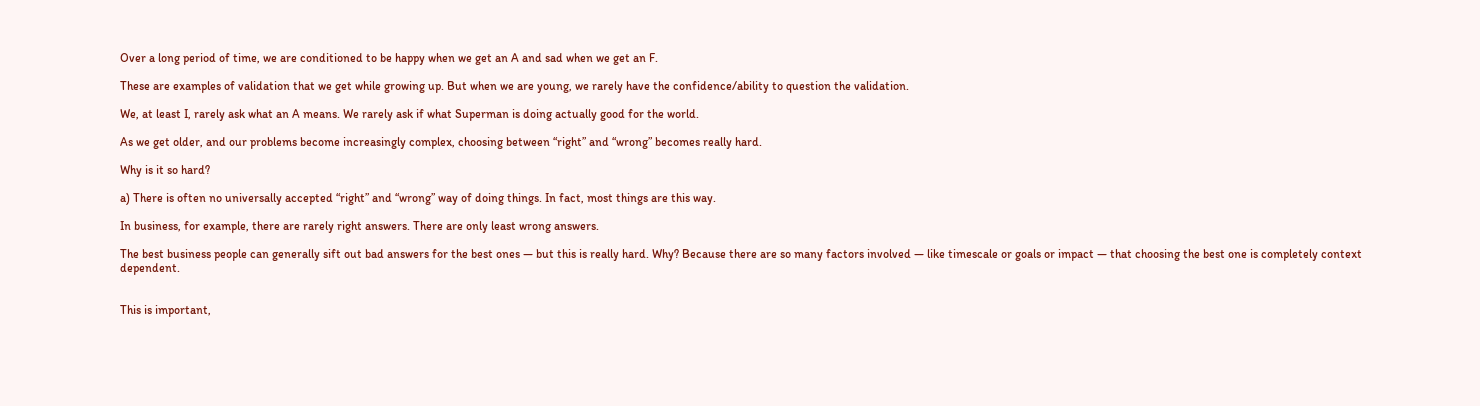Over a long period of time, we are conditioned to be happy when we get an A and sad when we get an F.

These are examples of validation that we get while growing up. But when we are young, we rarely have the confidence/ability to question the validation.

We, at least I, rarely ask what an A means. We rarely ask if what Superman is doing actually good for the world.

As we get older, and our problems become increasingly complex, choosing between “right” and “wrong” becomes really hard.

Why is it so hard?

a) There is often no universally accepted “right” and “wrong” way of doing things. In fact, most things are this way.

In business, for example, there are rarely right answers. There are only least wrong answers.

The best business people can generally sift out bad answers for the best ones — but this is really hard. Why? Because there are so many factors involved — like timescale or goals or impact — that choosing the best one is completely context dependent.


This is important,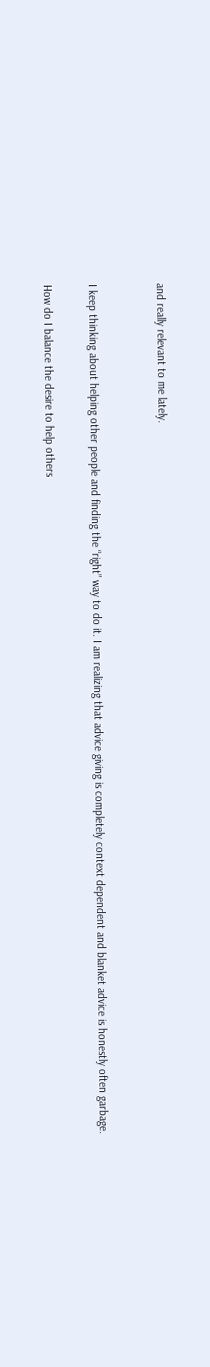and really relevant to me lately.


I keep thinking about helping other people and finding the “right” way to do it. I am realizing that advice giving is completely context dependent and blanket advice is honestly often garbage.

How do I balance the desire to help others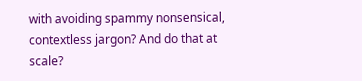with avoiding spammy nonsensical, contextless jargon? And do that at scale?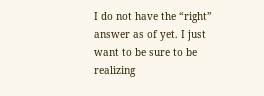I do not have the “right” answer as of yet. I just want to be sure to be realizing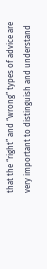that the “right” and “wrong” types of advice are very important to distinguish and understand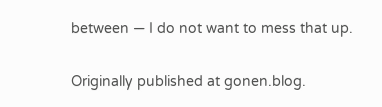between — I do not want to mess that up.

Originally published at gonen.blog.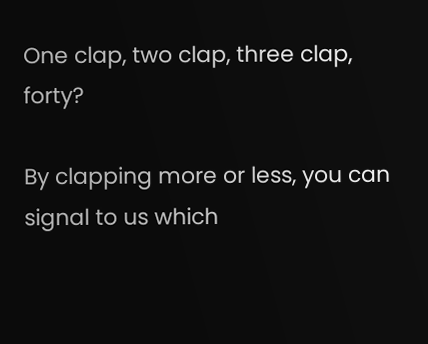One clap, two clap, three clap, forty?

By clapping more or less, you can signal to us which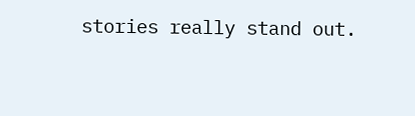stories really stand out.